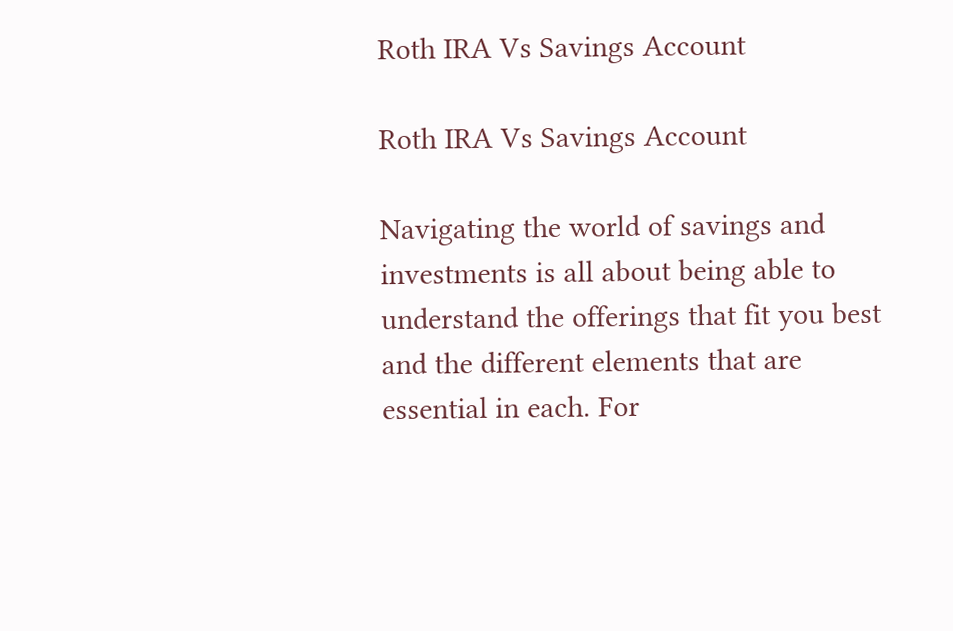Roth IRA Vs Savings Account

Roth IRA Vs Savings Account

Navigating the world of savings and investments is all about being able to understand the offerings that fit you best and the different elements that are essential in each. For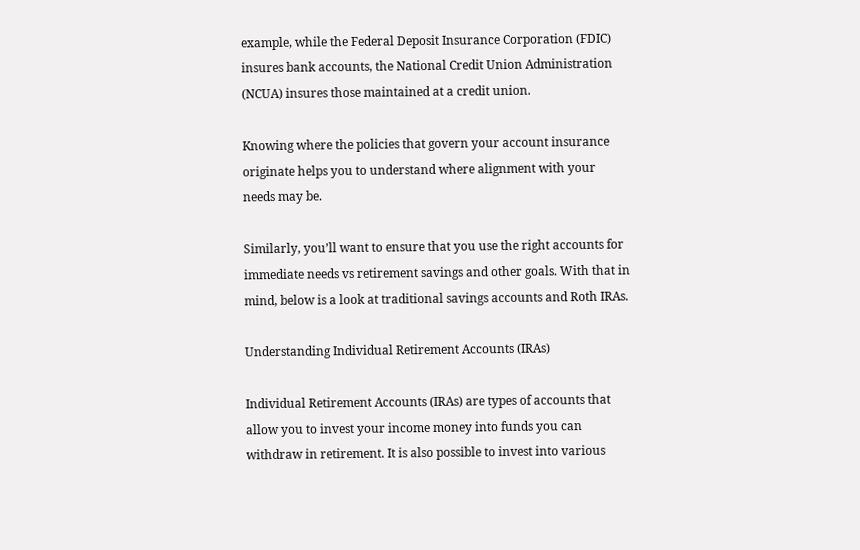example, while the Federal Deposit Insurance Corporation (FDIC) insures bank accounts, the National Credit Union Administration (NCUA) insures those maintained at a credit union.

Knowing where the policies that govern your account insurance originate helps you to understand where alignment with your needs may be.

Similarly, you’ll want to ensure that you use the right accounts for immediate needs vs retirement savings and other goals. With that in mind, below is a look at traditional savings accounts and Roth IRAs.

Understanding Individual Retirement Accounts (IRAs)

Individual Retirement Accounts (IRAs) are types of accounts that allow you to invest your income money into funds you can withdraw in retirement. It is also possible to invest into various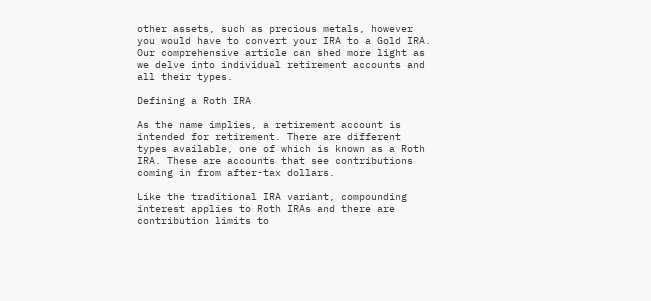other assets, such as precious metals, however you would have to convert your IRA to a Gold IRA. Our comprehensive article can shed more light as we delve into individual retirement accounts and all their types.

Defining a Roth IRA

As the name implies, a retirement account is intended for retirement. There are different types available, one of which is known as a Roth IRA. These are accounts that see contributions coming in from after-tax dollars.

Like the traditional IRA variant, compounding interest applies to Roth IRAs and there are contribution limits to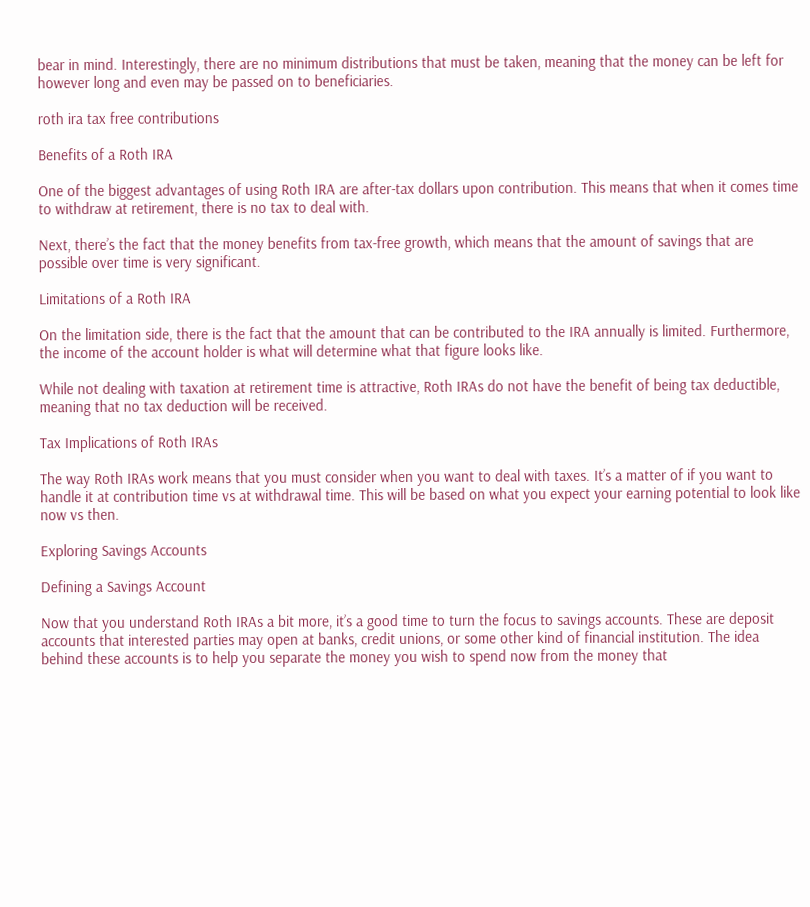bear in mind. Interestingly, there are no minimum distributions that must be taken, meaning that the money can be left for however long and even may be passed on to beneficiaries.

roth ira tax free contributions

Benefits of a Roth IRA

One of the biggest advantages of using Roth IRA are after-tax dollars upon contribution. This means that when it comes time to withdraw at retirement, there is no tax to deal with.

Next, there’s the fact that the money benefits from tax-free growth, which means that the amount of savings that are possible over time is very significant.

Limitations of a Roth IRA

On the limitation side, there is the fact that the amount that can be contributed to the IRA annually is limited. Furthermore, the income of the account holder is what will determine what that figure looks like.

While not dealing with taxation at retirement time is attractive, Roth IRAs do not have the benefit of being tax deductible, meaning that no tax deduction will be received.

Tax Implications of Roth IRAs

The way Roth IRAs work means that you must consider when you want to deal with taxes. It’s a matter of if you want to handle it at contribution time vs at withdrawal time. This will be based on what you expect your earning potential to look like now vs then.

Exploring Savings Accounts

Defining a Savings Account

Now that you understand Roth IRAs a bit more, it’s a good time to turn the focus to savings accounts. These are deposit accounts that interested parties may open at banks, credit unions, or some other kind of financial institution. The idea behind these accounts is to help you separate the money you wish to spend now from the money that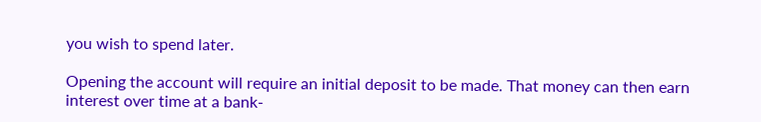you wish to spend later.

Opening the account will require an initial deposit to be made. That money can then earn interest over time at a bank-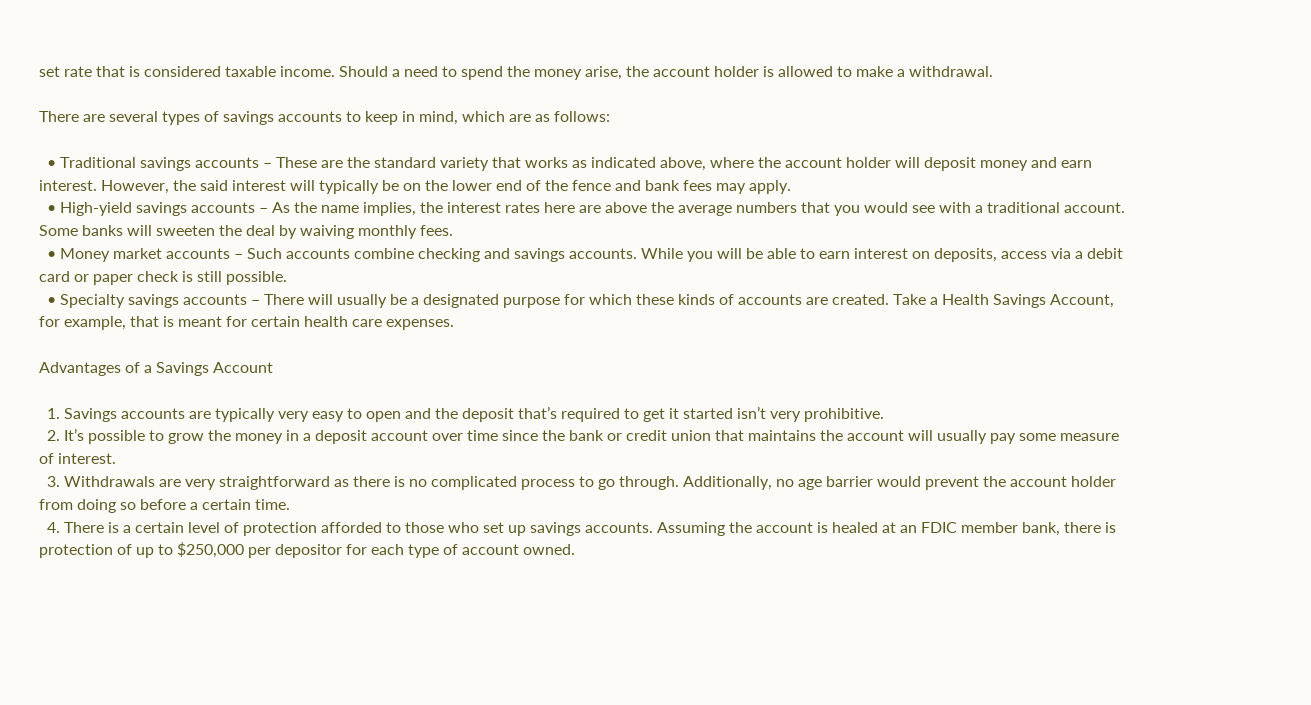set rate that is considered taxable income. Should a need to spend the money arise, the account holder is allowed to make a withdrawal.

There are several types of savings accounts to keep in mind, which are as follows:

  • Traditional savings accounts – These are the standard variety that works as indicated above, where the account holder will deposit money and earn interest. However, the said interest will typically be on the lower end of the fence and bank fees may apply.
  • High-yield savings accounts – As the name implies, the interest rates here are above the average numbers that you would see with a traditional account. Some banks will sweeten the deal by waiving monthly fees.
  • Money market accounts – Such accounts combine checking and savings accounts. While you will be able to earn interest on deposits, access via a debit card or paper check is still possible.
  • Specialty savings accounts – There will usually be a designated purpose for which these kinds of accounts are created. Take a Health Savings Account, for example, that is meant for certain health care expenses.

Advantages of a Savings Account

  1. Savings accounts are typically very easy to open and the deposit that’s required to get it started isn’t very prohibitive.
  2. It’s possible to grow the money in a deposit account over time since the bank or credit union that maintains the account will usually pay some measure of interest.
  3. Withdrawals are very straightforward as there is no complicated process to go through. Additionally, no age barrier would prevent the account holder from doing so before a certain time.
  4. There is a certain level of protection afforded to those who set up savings accounts. Assuming the account is healed at an FDIC member bank, there is protection of up to $250,000 per depositor for each type of account owned.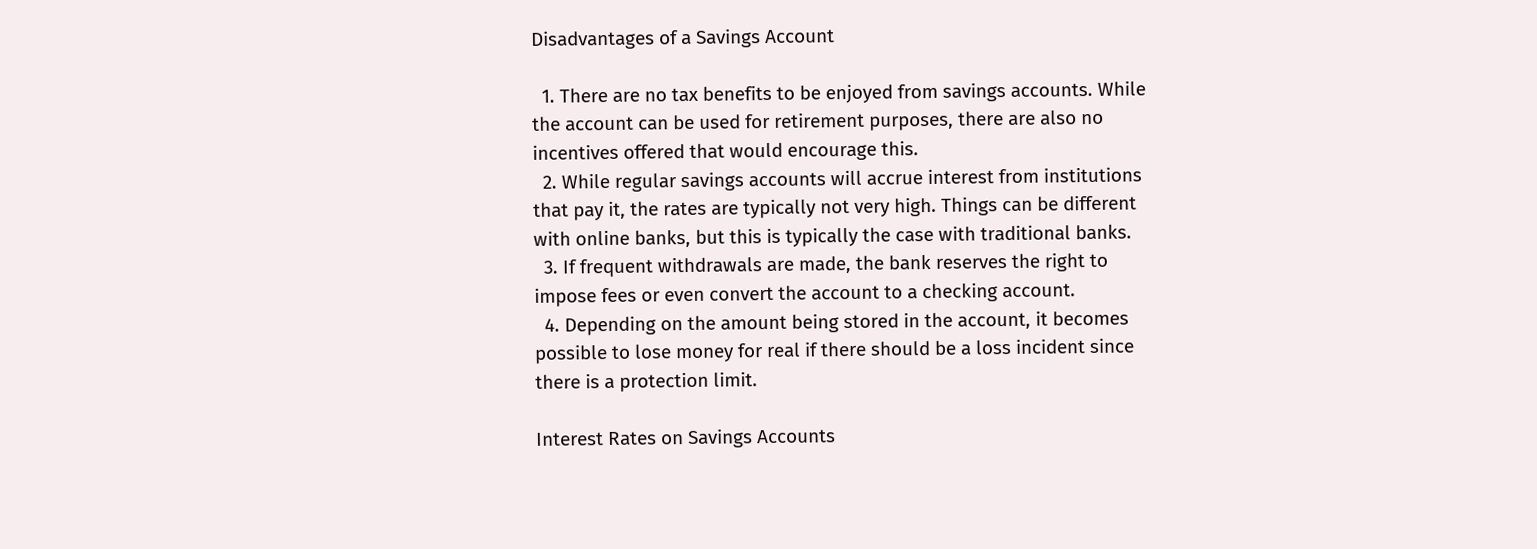Disadvantages of a Savings Account

  1. There are no tax benefits to be enjoyed from savings accounts. While the account can be used for retirement purposes, there are also no incentives offered that would encourage this.
  2. While regular savings accounts will accrue interest from institutions that pay it, the rates are typically not very high. Things can be different with online banks, but this is typically the case with traditional banks.
  3. If frequent withdrawals are made, the bank reserves the right to impose fees or even convert the account to a checking account.
  4. Depending on the amount being stored in the account, it becomes possible to lose money for real if there should be a loss incident since there is a protection limit.

Interest Rates on Savings Accounts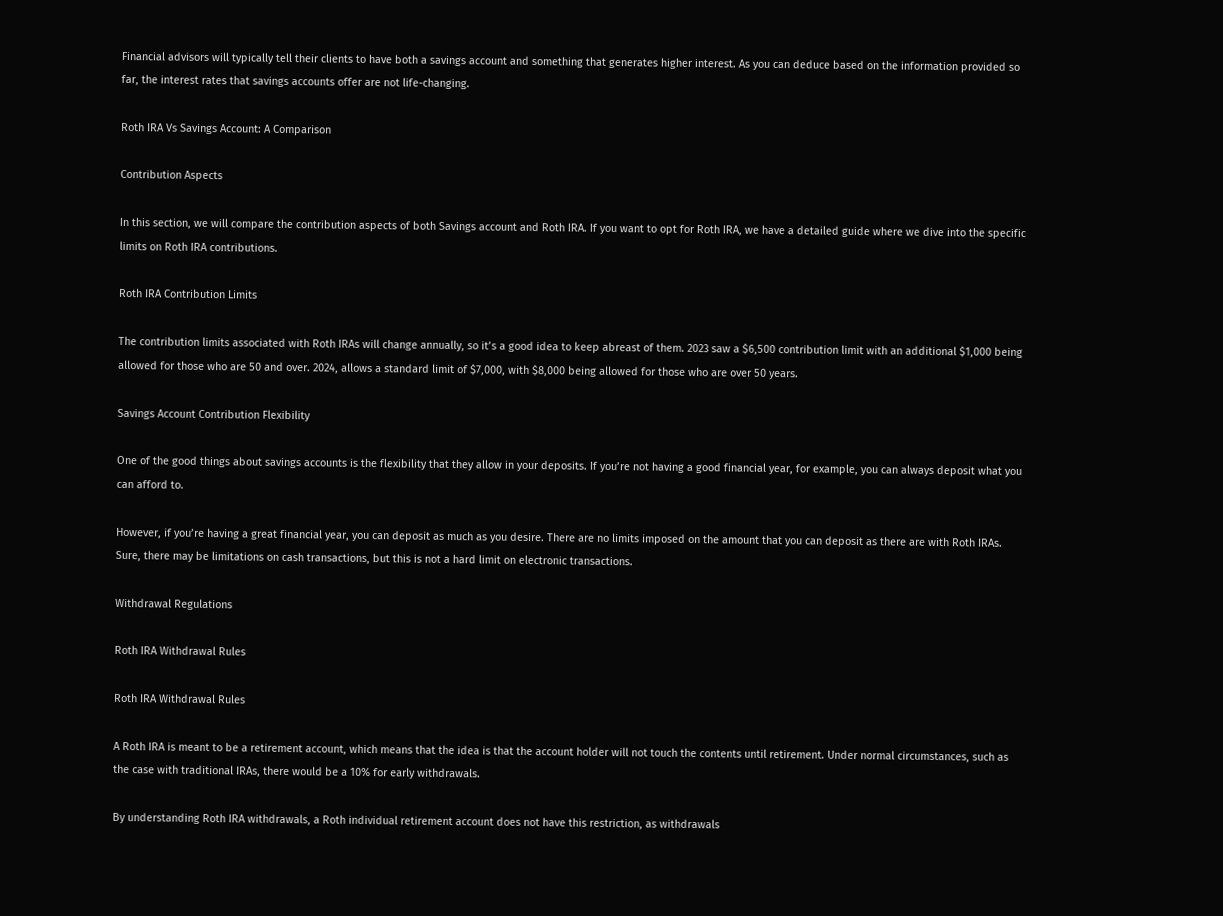Financial advisors will typically tell their clients to have both a savings account and something that generates higher interest. As you can deduce based on the information provided so far, the interest rates that savings accounts offer are not life-changing.

Roth IRA Vs Savings Account: A Comparison

Contribution Aspects

In this section, we will compare the contribution aspects of both Savings account and Roth IRA. If you want to opt for Roth IRA, we have a detailed guide where we dive into the specific limits on Roth IRA contributions.

Roth IRA Contribution Limits

The contribution limits associated with Roth IRAs will change annually, so it’s a good idea to keep abreast of them. 2023 saw a $6,500 contribution limit with an additional $1,000 being allowed for those who are 50 and over. 2024, allows a standard limit of $7,000, with $8,000 being allowed for those who are over 50 years.

Savings Account Contribution Flexibility

One of the good things about savings accounts is the flexibility that they allow in your deposits. If you’re not having a good financial year, for example, you can always deposit what you can afford to.

However, if you’re having a great financial year, you can deposit as much as you desire. There are no limits imposed on the amount that you can deposit as there are with Roth IRAs. Sure, there may be limitations on cash transactions, but this is not a hard limit on electronic transactions.

Withdrawal Regulations

Roth IRA Withdrawal Rules

Roth IRA Withdrawal Rules

A Roth IRA is meant to be a retirement account, which means that the idea is that the account holder will not touch the contents until retirement. Under normal circumstances, such as the case with traditional IRAs, there would be a 10% for early withdrawals.

By understanding Roth IRA withdrawals, a Roth individual retirement account does not have this restriction, as withdrawals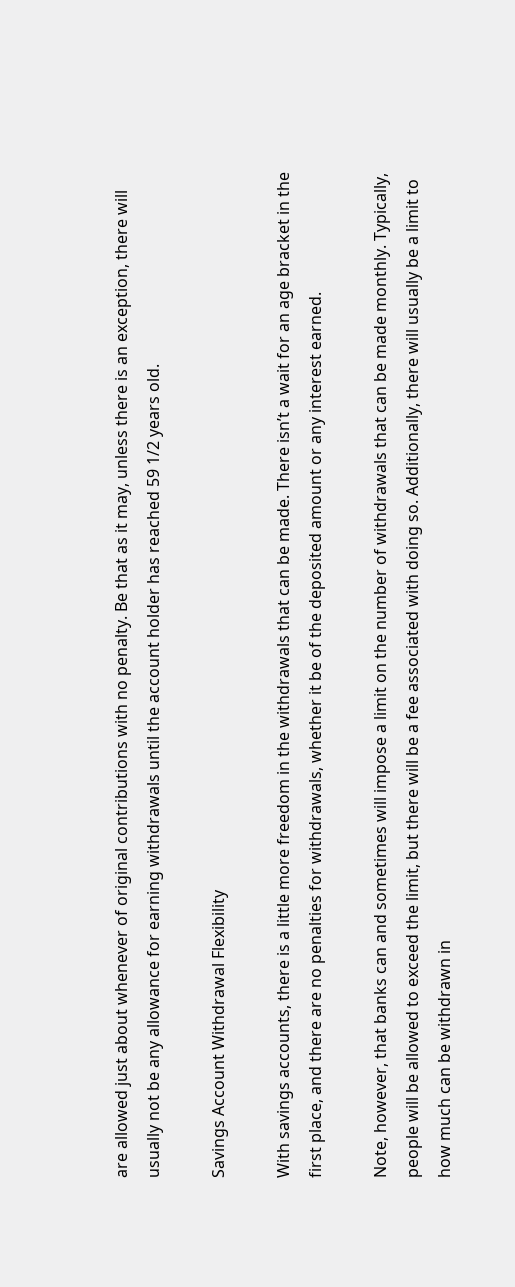are allowed just about whenever of original contributions with no penalty. Be that as it may, unless there is an exception, there will usually not be any allowance for earning withdrawals until the account holder has reached 59 1/2 years old.

Savings Account Withdrawal Flexibility

With savings accounts, there is a little more freedom in the withdrawals that can be made. There isn’t a wait for an age bracket in the first place, and there are no penalties for withdrawals, whether it be of the deposited amount or any interest earned.

Note, however, that banks can and sometimes will impose a limit on the number of withdrawals that can be made monthly. Typically, people will be allowed to exceed the limit, but there will be a fee associated with doing so. Additionally, there will usually be a limit to how much can be withdrawn in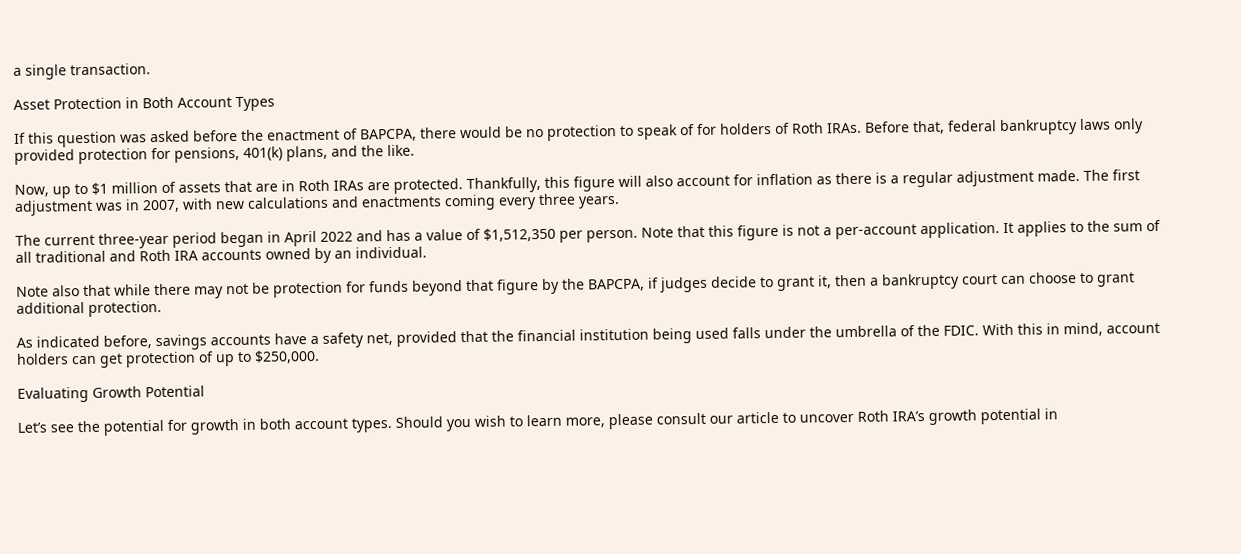a single transaction.

Asset Protection in Both Account Types

If this question was asked before the enactment of BAPCPA, there would be no protection to speak of for holders of Roth IRAs. Before that, federal bankruptcy laws only provided protection for pensions, 401(k) plans, and the like.

Now, up to $1 million of assets that are in Roth IRAs are protected. Thankfully, this figure will also account for inflation as there is a regular adjustment made. The first adjustment was in 2007, with new calculations and enactments coming every three years.

The current three-year period began in April 2022 and has a value of $1,512,350 per person. Note that this figure is not a per-account application. It applies to the sum of all traditional and Roth IRA accounts owned by an individual.

Note also that while there may not be protection for funds beyond that figure by the BAPCPA, if judges decide to grant it, then a bankruptcy court can choose to grant additional protection.

As indicated before, savings accounts have a safety net, provided that the financial institution being used falls under the umbrella of the FDIC. With this in mind, account holders can get protection of up to $250,000.

Evaluating Growth Potential

Let’s see the potential for growth in both account types. Should you wish to learn more, please consult our article to uncover Roth IRA’s growth potential in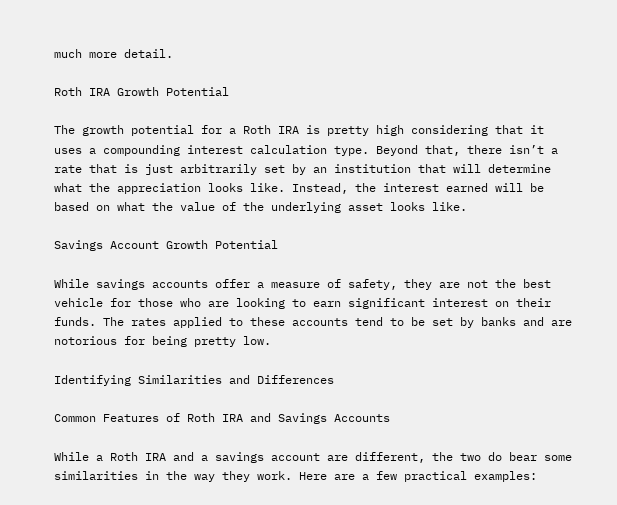much more detail.

Roth IRA Growth Potential

The growth potential for a Roth IRA is pretty high considering that it uses a compounding interest calculation type. Beyond that, there isn’t a rate that is just arbitrarily set by an institution that will determine what the appreciation looks like. Instead, the interest earned will be based on what the value of the underlying asset looks like.

Savings Account Growth Potential

While savings accounts offer a measure of safety, they are not the best vehicle for those who are looking to earn significant interest on their funds. The rates applied to these accounts tend to be set by banks and are notorious for being pretty low.

Identifying Similarities and Differences

Common Features of Roth IRA and Savings Accounts

While a Roth IRA and a savings account are different, the two do bear some similarities in the way they work. Here are a few practical examples: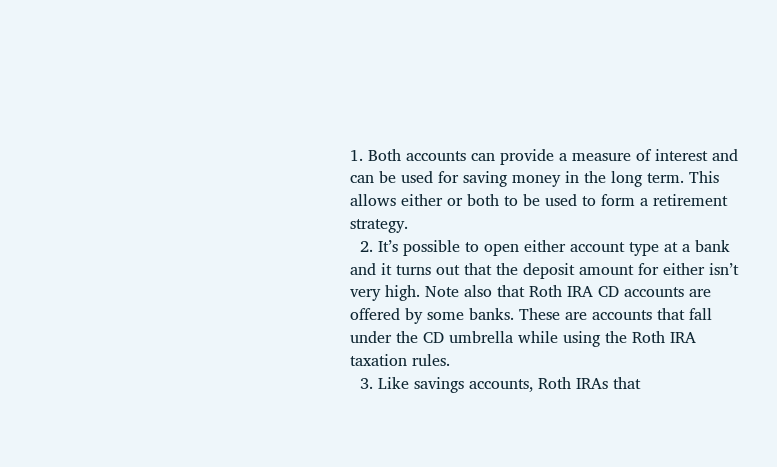1. Both accounts can provide a measure of interest and can be used for saving money in the long term. This allows either or both to be used to form a retirement strategy.
  2. It’s possible to open either account type at a bank and it turns out that the deposit amount for either isn’t very high. Note also that Roth IRA CD accounts are offered by some banks. These are accounts that fall under the CD umbrella while using the Roth IRA taxation rules.
  3. Like savings accounts, Roth IRAs that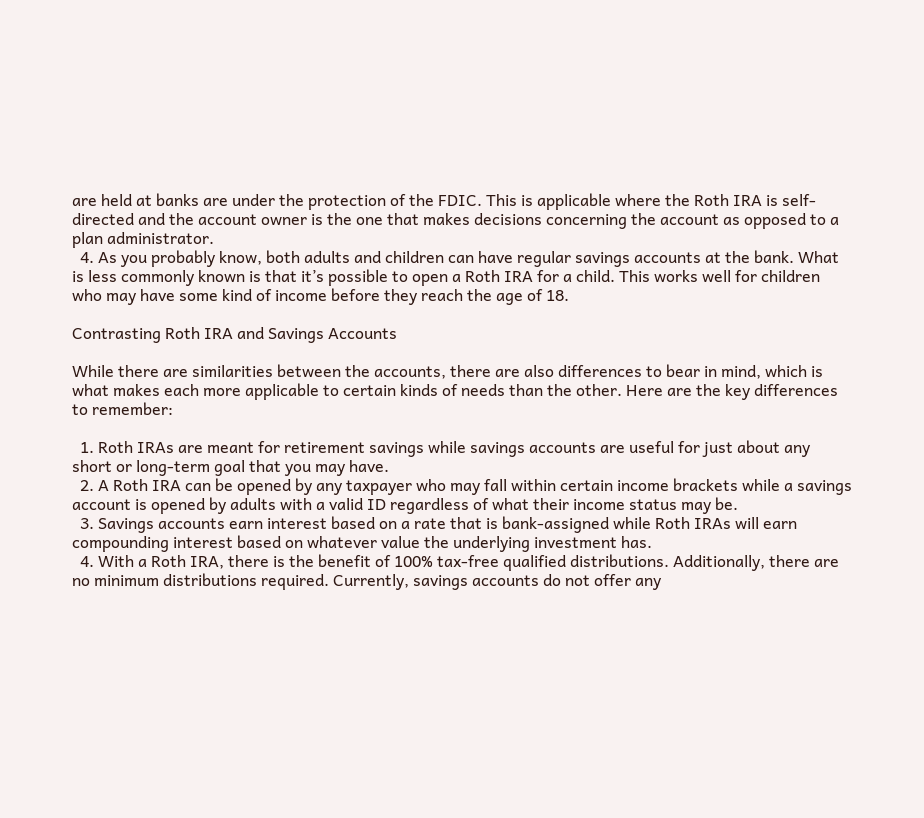are held at banks are under the protection of the FDIC. This is applicable where the Roth IRA is self-directed and the account owner is the one that makes decisions concerning the account as opposed to a plan administrator.
  4. As you probably know, both adults and children can have regular savings accounts at the bank. What is less commonly known is that it’s possible to open a Roth IRA for a child. This works well for children who may have some kind of income before they reach the age of 18.

Contrasting Roth IRA and Savings Accounts

While there are similarities between the accounts, there are also differences to bear in mind, which is what makes each more applicable to certain kinds of needs than the other. Here are the key differences to remember:

  1. Roth IRAs are meant for retirement savings while savings accounts are useful for just about any short or long-term goal that you may have.
  2. A Roth IRA can be opened by any taxpayer who may fall within certain income brackets while a savings account is opened by adults with a valid ID regardless of what their income status may be.
  3. Savings accounts earn interest based on a rate that is bank-assigned while Roth IRAs will earn compounding interest based on whatever value the underlying investment has.
  4. With a Roth IRA, there is the benefit of 100% tax-free qualified distributions. Additionally, there are no minimum distributions required. Currently, savings accounts do not offer any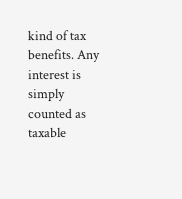kind of tax benefits. Any interest is simply counted as taxable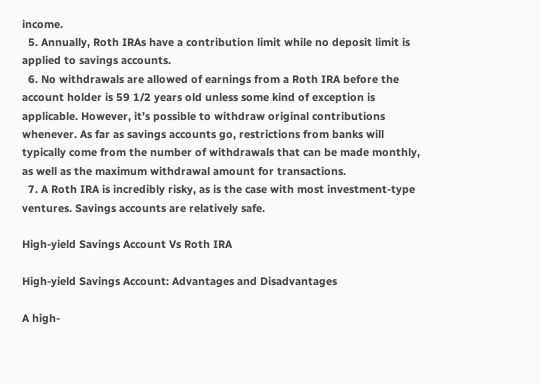income.
  5. Annually, Roth IRAs have a contribution limit while no deposit limit is applied to savings accounts.
  6. No withdrawals are allowed of earnings from a Roth IRA before the account holder is 59 1/2 years old unless some kind of exception is applicable. However, it’s possible to withdraw original contributions whenever. As far as savings accounts go, restrictions from banks will typically come from the number of withdrawals that can be made monthly, as well as the maximum withdrawal amount for transactions.
  7. A Roth IRA is incredibly risky, as is the case with most investment-type ventures. Savings accounts are relatively safe.

High-yield Savings Account Vs Roth IRA

High-yield Savings Account: Advantages and Disadvantages

A high-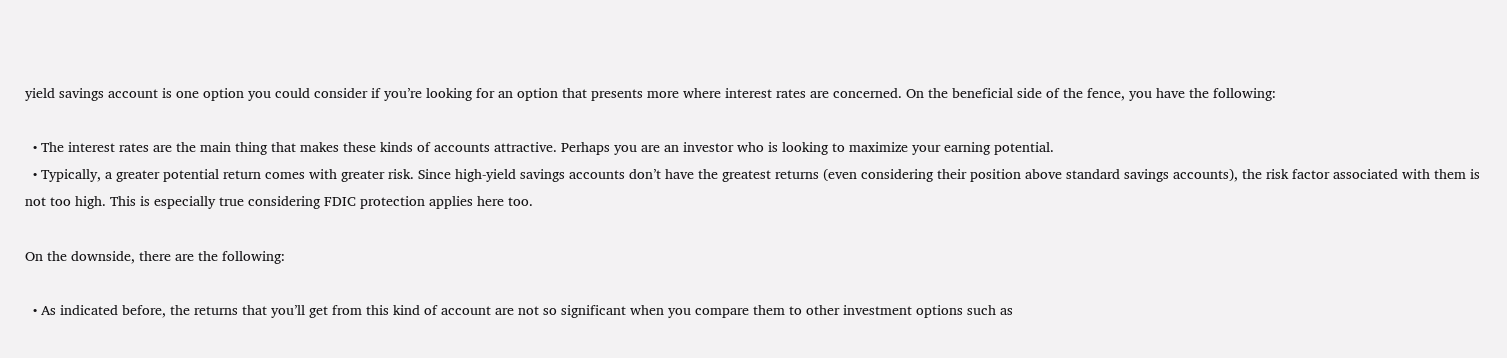yield savings account is one option you could consider if you’re looking for an option that presents more where interest rates are concerned. On the beneficial side of the fence, you have the following:

  • The interest rates are the main thing that makes these kinds of accounts attractive. Perhaps you are an investor who is looking to maximize your earning potential.
  • Typically, a greater potential return comes with greater risk. Since high-yield savings accounts don’t have the greatest returns (even considering their position above standard savings accounts), the risk factor associated with them is not too high. This is especially true considering FDIC protection applies here too.

On the downside, there are the following:

  • As indicated before, the returns that you’ll get from this kind of account are not so significant when you compare them to other investment options such as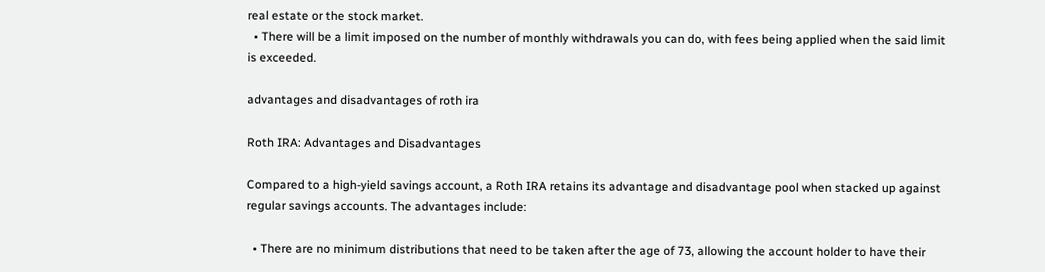real estate or the stock market.
  • There will be a limit imposed on the number of monthly withdrawals you can do, with fees being applied when the said limit is exceeded.

advantages and disadvantages of roth ira

Roth IRA: Advantages and Disadvantages

Compared to a high-yield savings account, a Roth IRA retains its advantage and disadvantage pool when stacked up against regular savings accounts. The advantages include:

  • There are no minimum distributions that need to be taken after the age of 73, allowing the account holder to have their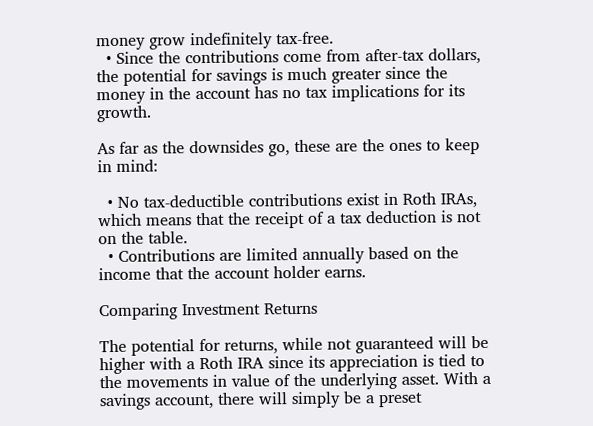money grow indefinitely tax-free.
  • Since the contributions come from after-tax dollars, the potential for savings is much greater since the money in the account has no tax implications for its growth.

As far as the downsides go, these are the ones to keep in mind:

  • No tax-deductible contributions exist in Roth IRAs, which means that the receipt of a tax deduction is not on the table.
  • Contributions are limited annually based on the income that the account holder earns.

Comparing Investment Returns

The potential for returns, while not guaranteed will be higher with a Roth IRA since its appreciation is tied to the movements in value of the underlying asset. With a savings account, there will simply be a preset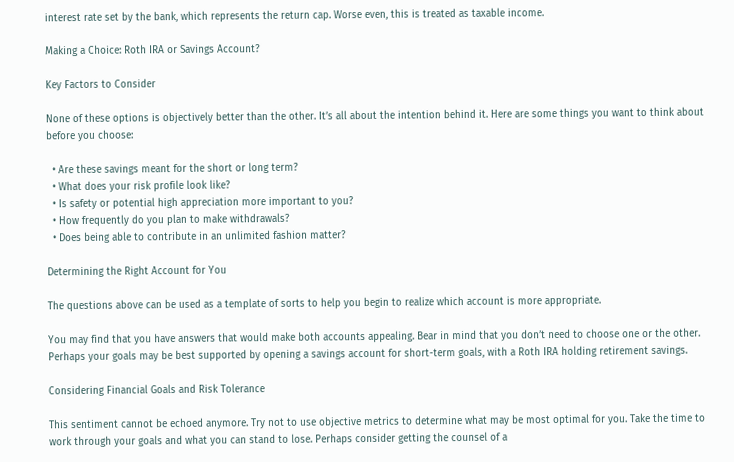interest rate set by the bank, which represents the return cap. Worse even, this is treated as taxable income.

Making a Choice: Roth IRA or Savings Account?

Key Factors to Consider

None of these options is objectively better than the other. It’s all about the intention behind it. Here are some things you want to think about before you choose:

  • Are these savings meant for the short or long term?
  • What does your risk profile look like?
  • Is safety or potential high appreciation more important to you?
  • How frequently do you plan to make withdrawals?
  • Does being able to contribute in an unlimited fashion matter?

Determining the Right Account for You

The questions above can be used as a template of sorts to help you begin to realize which account is more appropriate.

You may find that you have answers that would make both accounts appealing. Bear in mind that you don’t need to choose one or the other. Perhaps your goals may be best supported by opening a savings account for short-term goals, with a Roth IRA holding retirement savings.

Considering Financial Goals and Risk Tolerance

This sentiment cannot be echoed anymore. Try not to use objective metrics to determine what may be most optimal for you. Take the time to work through your goals and what you can stand to lose. Perhaps consider getting the counsel of a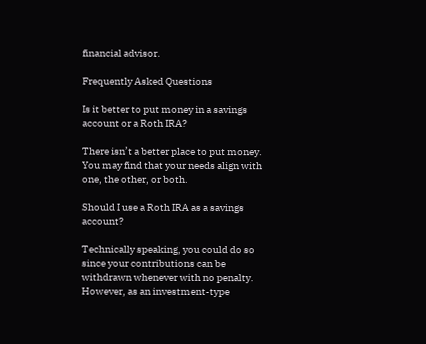financial advisor.

Frequently Asked Questions

Is it better to put money in a savings account or a Roth IRA?

There isn’t a better place to put money. You may find that your needs align with one, the other, or both.

Should I use a Roth IRA as a savings account?

Technically speaking, you could do so since your contributions can be withdrawn whenever with no penalty. However, as an investment-type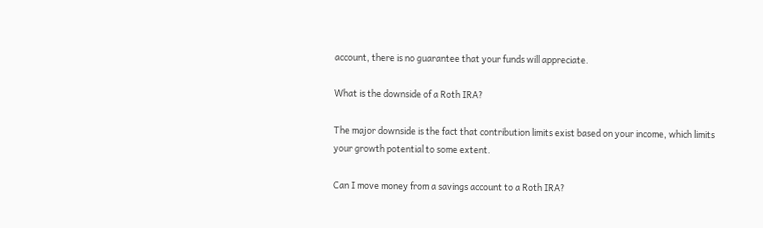account, there is no guarantee that your funds will appreciate.

What is the downside of a Roth IRA?

The major downside is the fact that contribution limits exist based on your income, which limits your growth potential to some extent.

Can I move money from a savings account to a Roth IRA?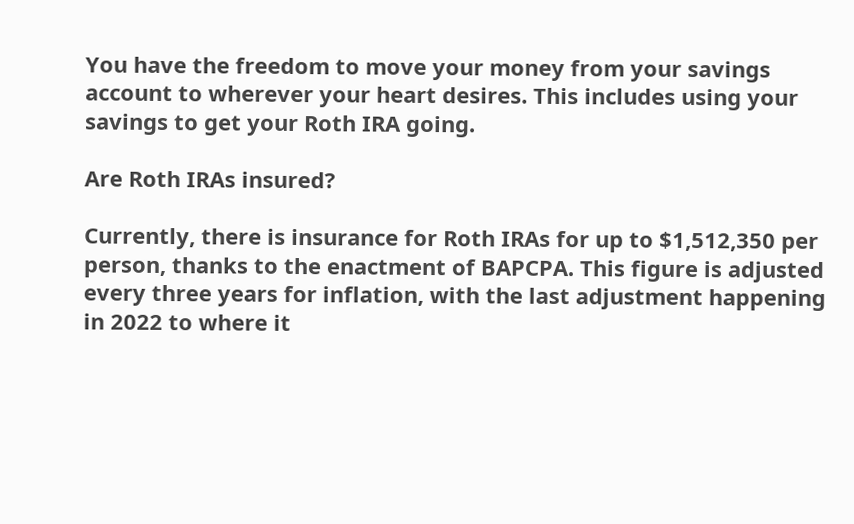You have the freedom to move your money from your savings account to wherever your heart desires. This includes using your savings to get your Roth IRA going.

Are Roth IRAs insured?

Currently, there is insurance for Roth IRAs for up to $1,512,350 per person, thanks to the enactment of BAPCPA. This figure is adjusted every three years for inflation, with the last adjustment happening in 2022 to where it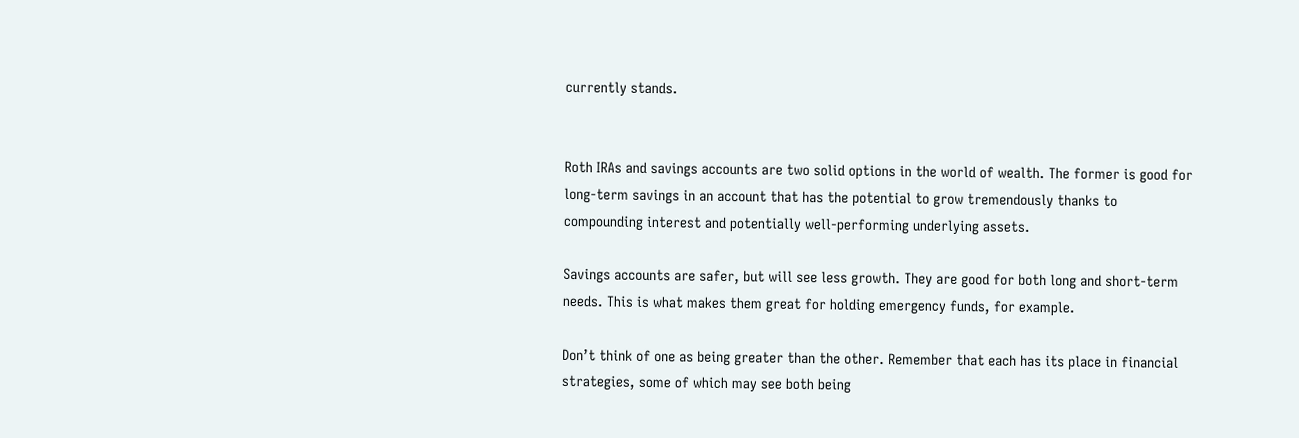currently stands.


Roth IRAs and savings accounts are two solid options in the world of wealth. The former is good for long-term savings in an account that has the potential to grow tremendously thanks to compounding interest and potentially well-performing underlying assets.

Savings accounts are safer, but will see less growth. They are good for both long and short-term needs. This is what makes them great for holding emergency funds, for example.

Don’t think of one as being greater than the other. Remember that each has its place in financial strategies, some of which may see both being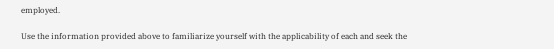employed.

Use the information provided above to familiarize yourself with the applicability of each and seek the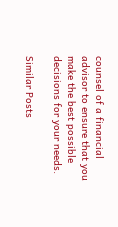counsel of a financial advisor to ensure that you make the best possible decisions for your needs.

Similar Posts